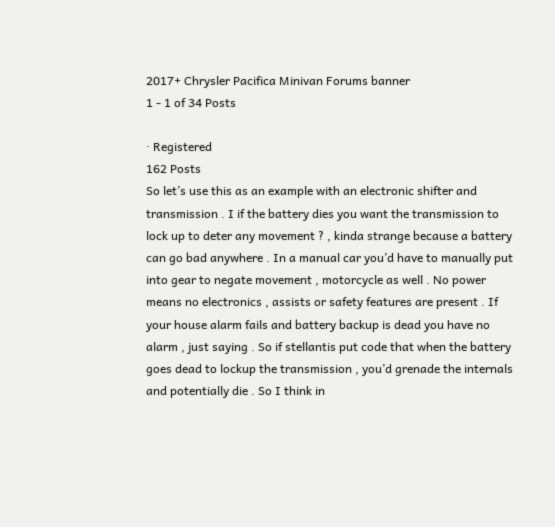2017+ Chrysler Pacifica Minivan Forums banner
1 - 1 of 34 Posts

· Registered
162 Posts
So let’s use this as an example with an electronic shifter and transmission . I if the battery dies you want the transmission to lock up to deter any movement ? , kinda strange because a battery can go bad anywhere . In a manual car you’d have to manually put into gear to negate movement , motorcycle as well . No power means no electronics , assists or safety features are present . If your house alarm fails and battery backup is dead you have no alarm , just saying . So if stellantis put code that when the battery goes dead to lockup the transmission , you’d grenade the internals and potentially die . So I think in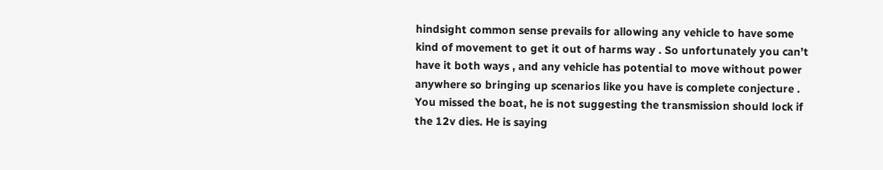hindsight common sense prevails for allowing any vehicle to have some kind of movement to get it out of harms way . So unfortunately you can’t have it both ways , and any vehicle has potential to move without power anywhere so bringing up scenarios like you have is complete conjecture .
You missed the boat, he is not suggesting the transmission should lock if the 12v dies. He is saying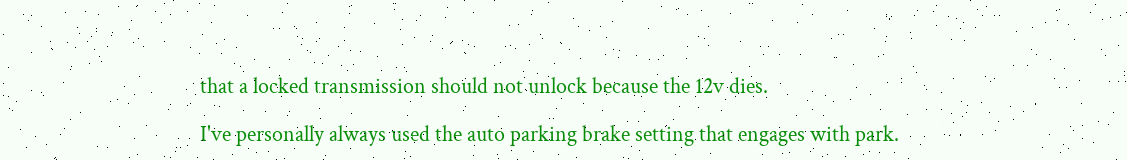that a locked transmission should not unlock because the 12v dies.

I've personally always used the auto parking brake setting that engages with park.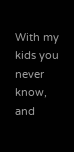With my kids you never know, and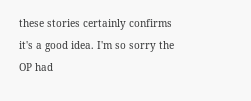these stories certainly confirms it's a good idea. I'm so sorry the OP had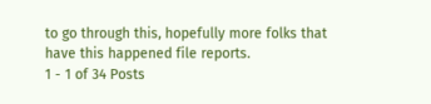to go through this, hopefully more folks that have this happened file reports.
1 - 1 of 34 Posts